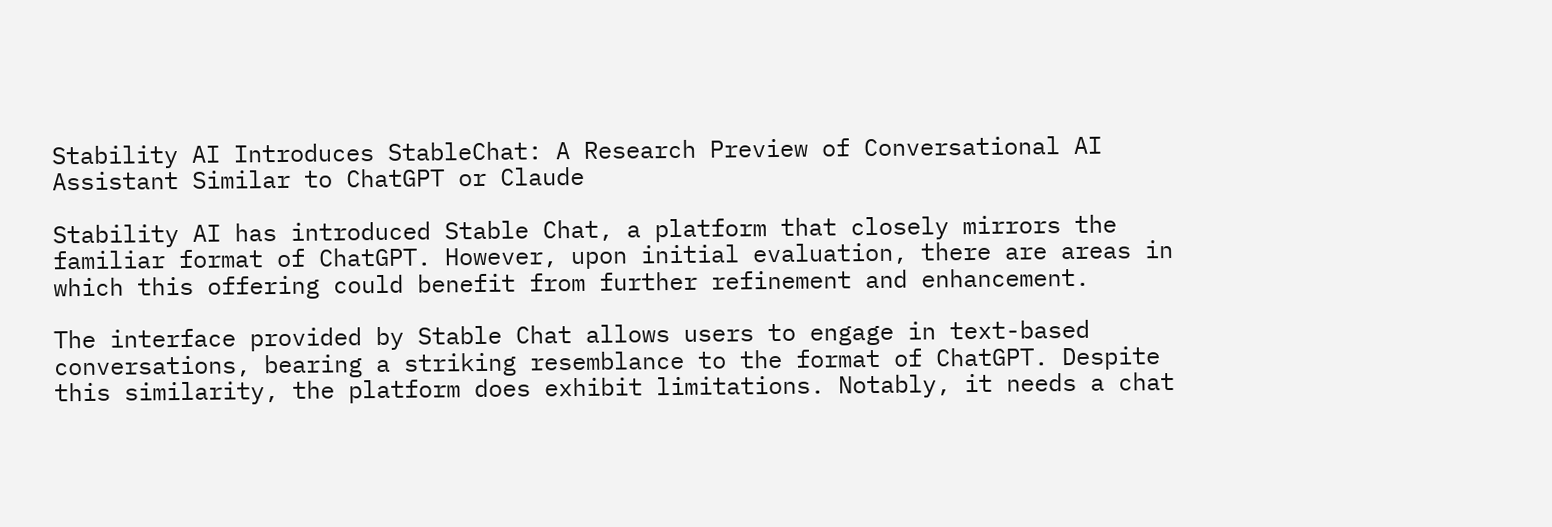Stability AI Introduces StableChat: A Research Preview of Conversational AI Assistant Similar to ChatGPT or Claude

Stability AI has introduced Stable Chat, a platform that closely mirrors the familiar format of ChatGPT. However, upon initial evaluation, there are areas in which this offering could benefit from further refinement and enhancement.

The interface provided by Stable Chat allows users to engage in text-based conversations, bearing a striking resemblance to the format of ChatGPT. Despite this similarity, the platform does exhibit limitations. Notably, it needs a chat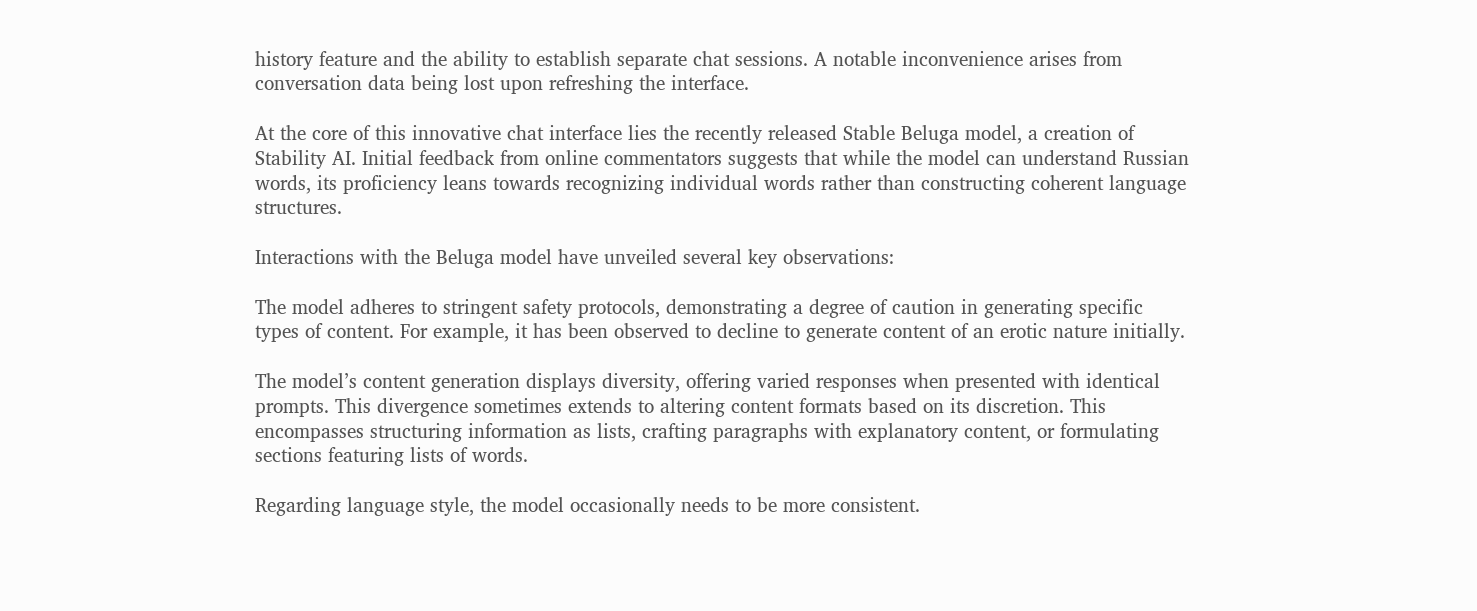history feature and the ability to establish separate chat sessions. A notable inconvenience arises from conversation data being lost upon refreshing the interface.

At the core of this innovative chat interface lies the recently released Stable Beluga model, a creation of Stability AI. Initial feedback from online commentators suggests that while the model can understand Russian words, its proficiency leans towards recognizing individual words rather than constructing coherent language structures.

Interactions with the Beluga model have unveiled several key observations:

The model adheres to stringent safety protocols, demonstrating a degree of caution in generating specific types of content. For example, it has been observed to decline to generate content of an erotic nature initially.

The model’s content generation displays diversity, offering varied responses when presented with identical prompts. This divergence sometimes extends to altering content formats based on its discretion. This encompasses structuring information as lists, crafting paragraphs with explanatory content, or formulating sections featuring lists of words.

Regarding language style, the model occasionally needs to be more consistent.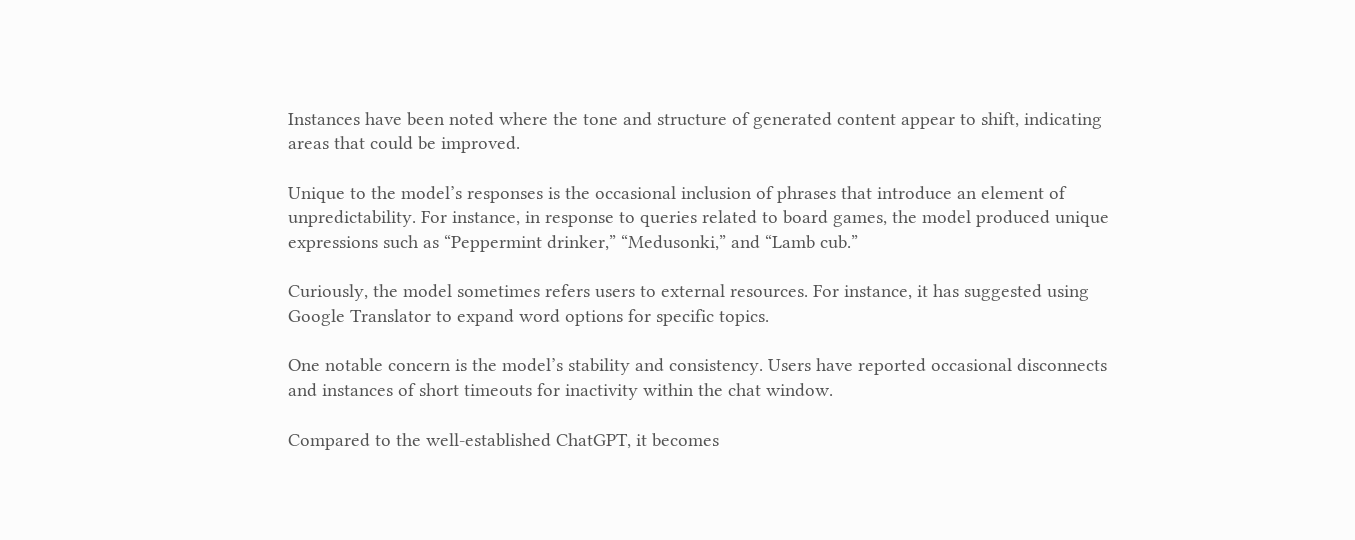Instances have been noted where the tone and structure of generated content appear to shift, indicating areas that could be improved.

Unique to the model’s responses is the occasional inclusion of phrases that introduce an element of unpredictability. For instance, in response to queries related to board games, the model produced unique expressions such as “Peppermint drinker,” “Medusonki,” and “Lamb cub.”

Curiously, the model sometimes refers users to external resources. For instance, it has suggested using Google Translator to expand word options for specific topics.

One notable concern is the model’s stability and consistency. Users have reported occasional disconnects and instances of short timeouts for inactivity within the chat window.

Compared to the well-established ChatGPT, it becomes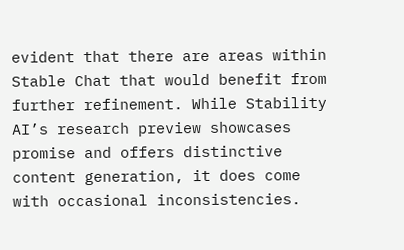evident that there are areas within Stable Chat that would benefit from further refinement. While Stability AI’s research preview showcases promise and offers distinctive content generation, it does come with occasional inconsistencies.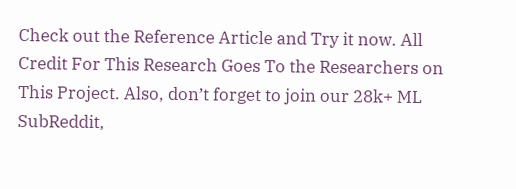Check out the Reference Article and Try it now. All Credit For This Research Goes To the Researchers on This Project. Also, don’t forget to join our 28k+ ML SubReddit,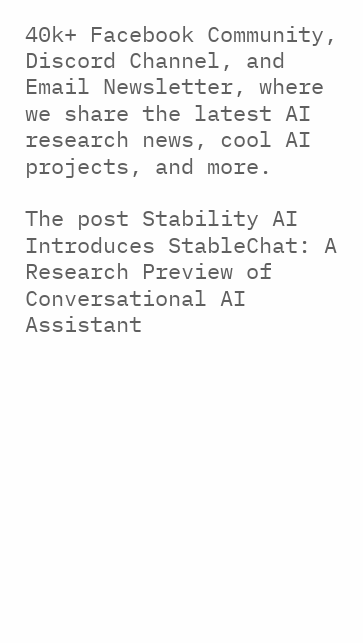40k+ Facebook Community, Discord Channel, and Email Newsletter, where we share the latest AI research news, cool AI projects, and more.

The post Stability AI Introduces StableChat: A Research Preview of Conversational AI Assistant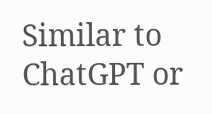Similar to ChatGPT or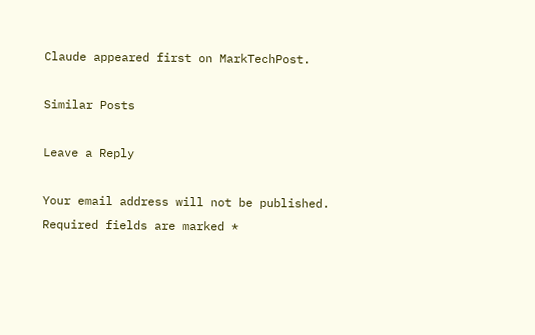Claude appeared first on MarkTechPost.

Similar Posts

Leave a Reply

Your email address will not be published. Required fields are marked *